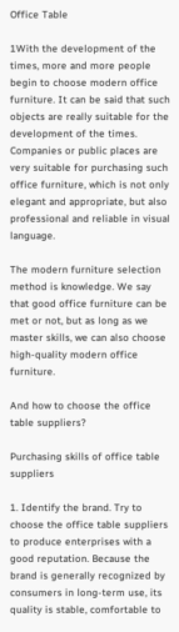Office Table

1With the development of the times, more and more people begin to choose modern office furniture. It can be said that such objects are really suitable for the development of the times. Companies or public places are very suitable for purchasing such office furniture, which is not only elegant and appropriate, but also professional and reliable in visual language.

The modern furniture selection method is knowledge. We say that good office furniture can be met or not, but as long as we master skills, we can also choose high-quality modern office furniture.

And how to choose the office table suppliers?

Purchasing skills of office table suppliers

1. Identify the brand. Try to choose the office table suppliers to produce enterprises with a good reputation. Because the brand is generally recognized by consumers in long-term use, its quality is stable, comfortable to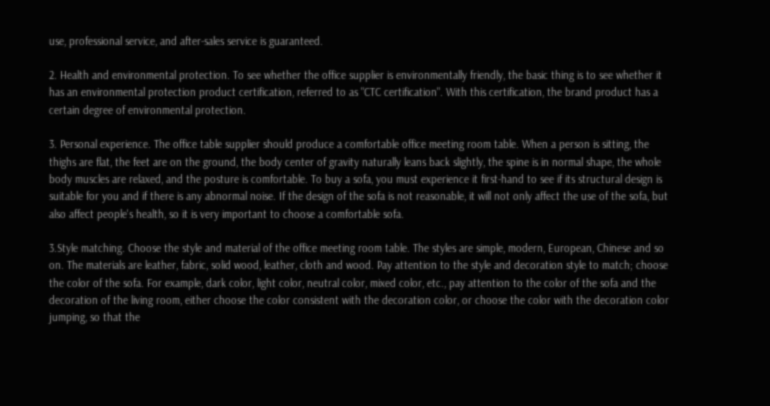use, professional service, and after-sales service is guaranteed.

2. Health and environmental protection. To see whether the office supplier is environmentally friendly, the basic thing is to see whether it has an environmental protection product certification, referred to as "CTC certification". With this certification, the brand product has a certain degree of environmental protection.

3. Personal experience. The office table supplier should produce a comfortable office meeting room table. When a person is sitting, the thighs are flat, the feet are on the ground, the body center of gravity naturally leans back slightly, the spine is in normal shape, the whole body muscles are relaxed, and the posture is comfortable. To buy a sofa, you must experience it first-hand to see if its structural design is suitable for you and if there is any abnormal noise. If the design of the sofa is not reasonable, it will not only affect the use of the sofa, but also affect people's health, so it is very important to choose a comfortable sofa.

3.Style matching. Choose the style and material of the office meeting room table. The styles are simple, modern, European, Chinese and so on. The materials are leather, fabric, solid wood, leather, cloth and wood. Pay attention to the style and decoration style to match; choose the color of the sofa. For example, dark color, light color, neutral color, mixed color, etc., pay attention to the color of the sofa and the decoration of the living room, either choose the color consistent with the decoration color, or choose the color with the decoration color jumping, so that the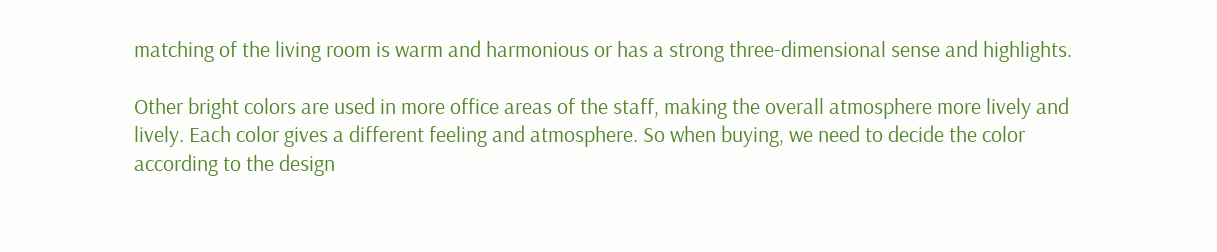matching of the living room is warm and harmonious or has a strong three-dimensional sense and highlights.

Other bright colors are used in more office areas of the staff, making the overall atmosphere more lively and lively. Each color gives a different feeling and atmosphere. So when buying, we need to decide the color according to the design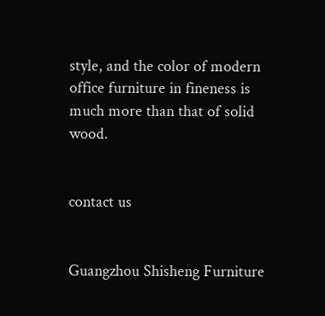style, and the color of modern office furniture in fineness is much more than that of solid wood.


contact us


Guangzhou Shisheng Furniture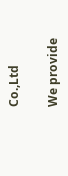Co.,Ltd

We provide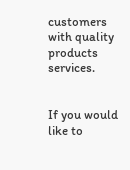customers with quality products services.


If you would like to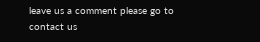leave us a comment please go to contact us